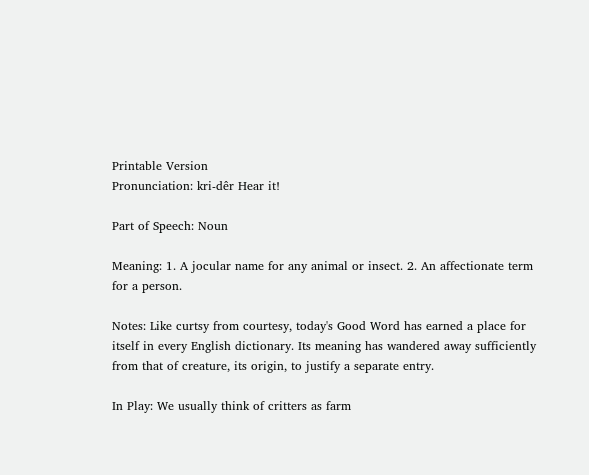Printable Version
Pronunciation: kri-dêr Hear it!

Part of Speech: Noun

Meaning: 1. A jocular name for any animal or insect. 2. An affectionate term for a person.

Notes: Like curtsy from courtesy, today's Good Word has earned a place for itself in every English dictionary. Its meaning has wandered away sufficiently from that of creature, its origin, to justify a separate entry.

In Play: We usually think of critters as farm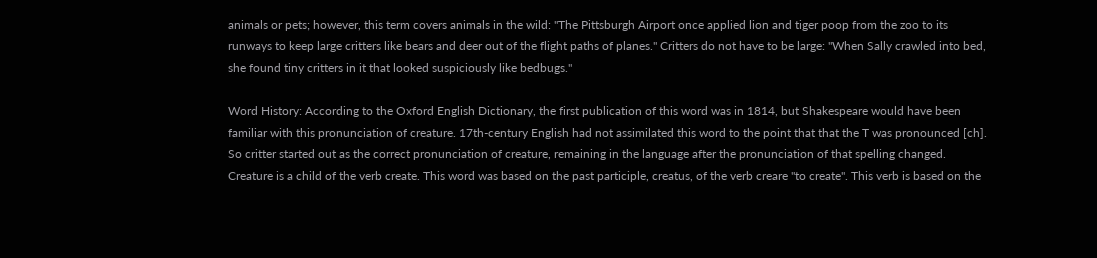animals or pets; however, this term covers animals in the wild: "The Pittsburgh Airport once applied lion and tiger poop from the zoo to its runways to keep large critters like bears and deer out of the flight paths of planes." Critters do not have to be large: "When Sally crawled into bed, she found tiny critters in it that looked suspiciously like bedbugs."

Word History: According to the Oxford English Dictionary, the first publication of this word was in 1814, but Shakespeare would have been familiar with this pronunciation of creature. 17th-century English had not assimilated this word to the point that that the T was pronounced [ch]. So critter started out as the correct pronunciation of creature, remaining in the language after the pronunciation of that spelling changed. Creature is a child of the verb create. This word was based on the past participle, creatus, of the verb creare "to create". This verb is based on the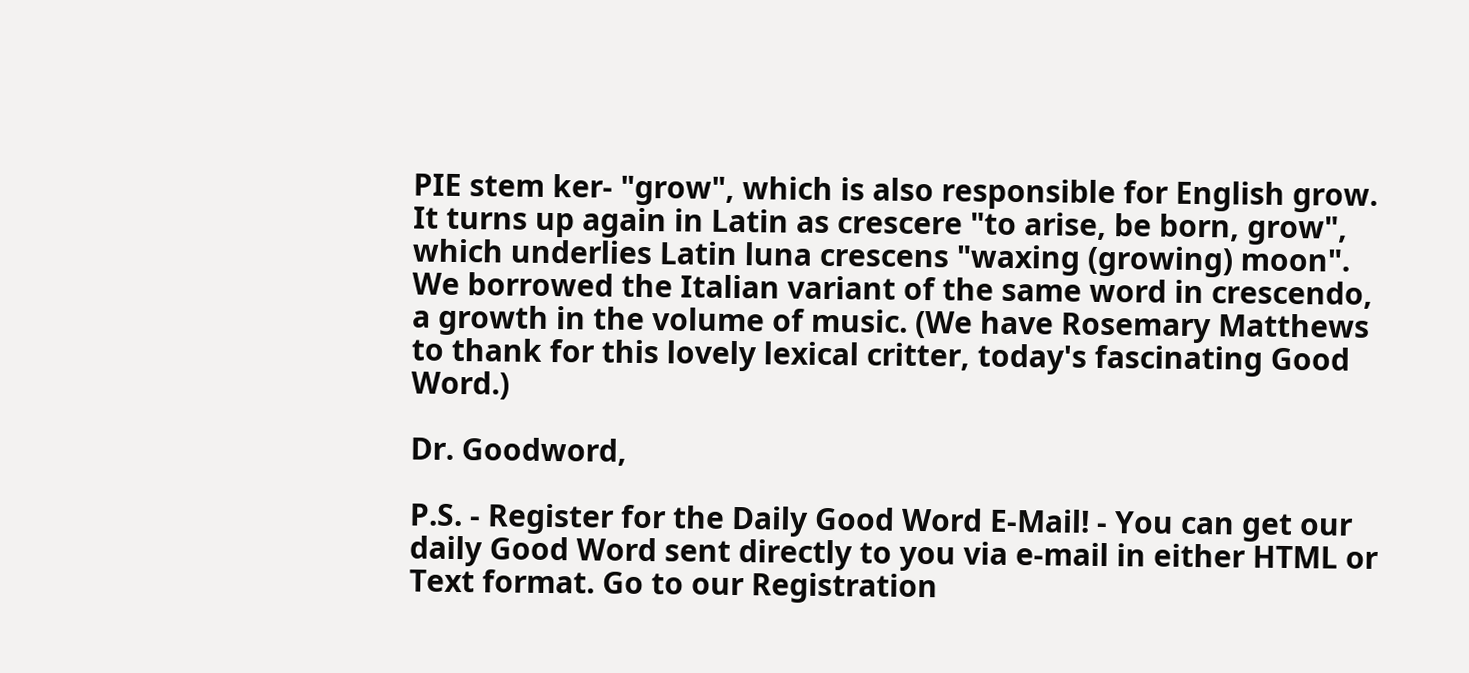PIE stem ker- "grow", which is also responsible for English grow. It turns up again in Latin as crescere "to arise, be born, grow", which underlies Latin luna crescens "waxing (growing) moon". We borrowed the Italian variant of the same word in crescendo, a growth in the volume of music. (We have Rosemary Matthews to thank for this lovely lexical critter, today's fascinating Good Word.)

Dr. Goodword,

P.S. - Register for the Daily Good Word E-Mail! - You can get our daily Good Word sent directly to you via e-mail in either HTML or Text format. Go to our Registration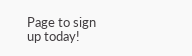Page to sign up today!